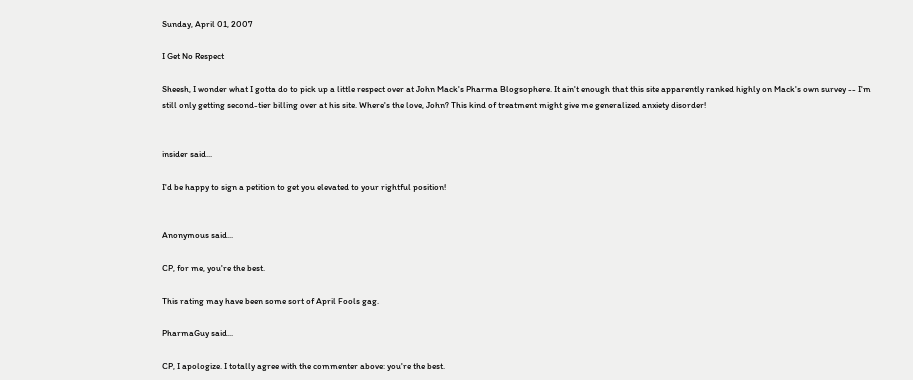Sunday, April 01, 2007

I Get No Respect

Sheesh, I wonder what I gotta do to pick up a little respect over at John Mack's Pharma Blogsophere. It ain't enough that this site apparently ranked highly on Mack's own survey -- I'm still only getting second-tier billing over at his site. Where's the love, John? This kind of treatment might give me generalized anxiety disorder!


insider said...

I'd be happy to sign a petition to get you elevated to your rightful position!


Anonymous said...

CP, for me, you're the best.

This rating may have been some sort of April Fools gag.

PharmaGuy said...

CP, I apologize. I totally agree with the commenter above: you're the best.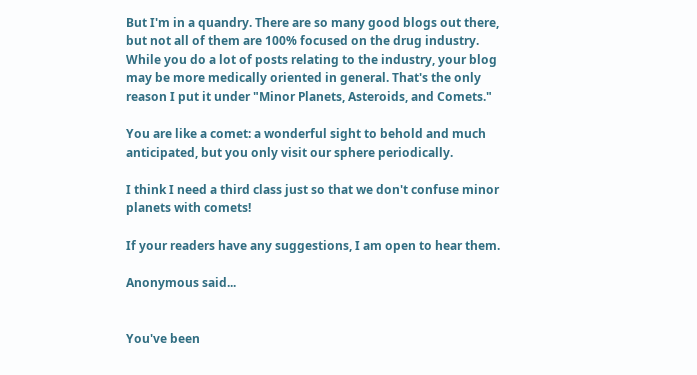But I'm in a quandry. There are so many good blogs out there, but not all of them are 100% focused on the drug industry. While you do a lot of posts relating to the industry, your blog may be more medically oriented in general. That's the only reason I put it under "Minor Planets, Asteroids, and Comets."

You are like a comet: a wonderful sight to behold and much anticipated, but you only visit our sphere periodically.

I think I need a third class just so that we don't confuse minor planets with comets!

If your readers have any suggestions, I am open to hear them.

Anonymous said...


You've been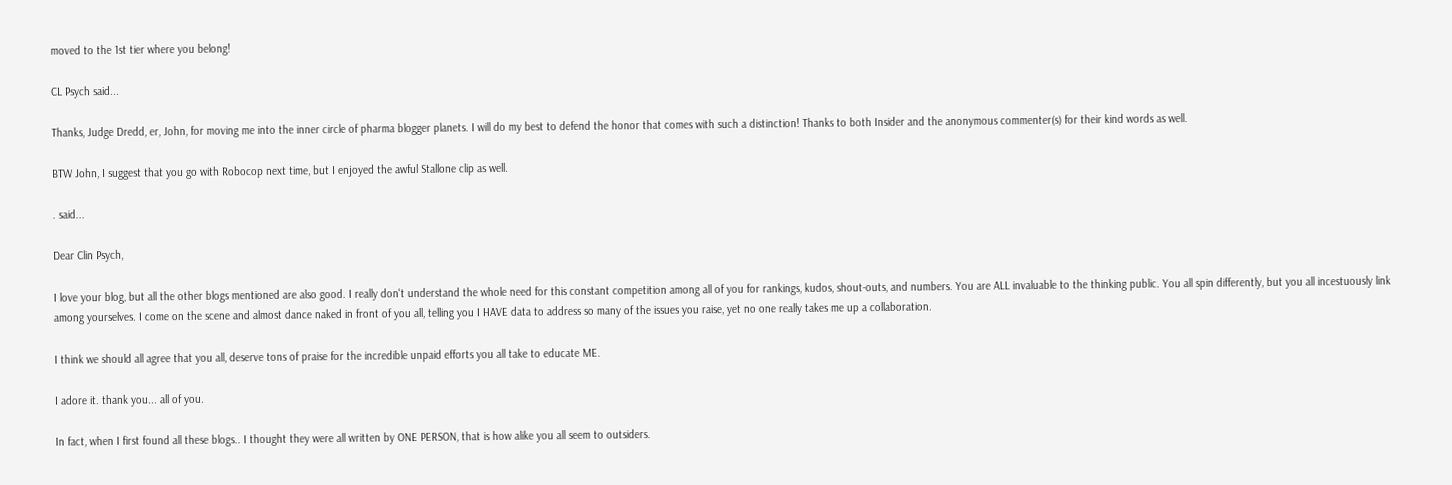moved to the 1st tier where you belong!

CL Psych said...

Thanks, Judge Dredd, er, John, for moving me into the inner circle of pharma blogger planets. I will do my best to defend the honor that comes with such a distinction! Thanks to both Insider and the anonymous commenter(s) for their kind words as well.

BTW John, I suggest that you go with Robocop next time, but I enjoyed the awful Stallone clip as well.

. said...

Dear Clin Psych,

I love your blog, but all the other blogs mentioned are also good. I really don't understand the whole need for this constant competition among all of you for rankings, kudos, shout-outs, and numbers. You are ALL invaluable to the thinking public. You all spin differently, but you all incestuously link among yourselves. I come on the scene and almost dance naked in front of you all, telling you I HAVE data to address so many of the issues you raise, yet no one really takes me up a collaboration.

I think we should all agree that you all, deserve tons of praise for the incredible unpaid efforts you all take to educate ME.

I adore it. thank you... all of you.

In fact, when I first found all these blogs.. I thought they were all written by ONE PERSON, that is how alike you all seem to outsiders.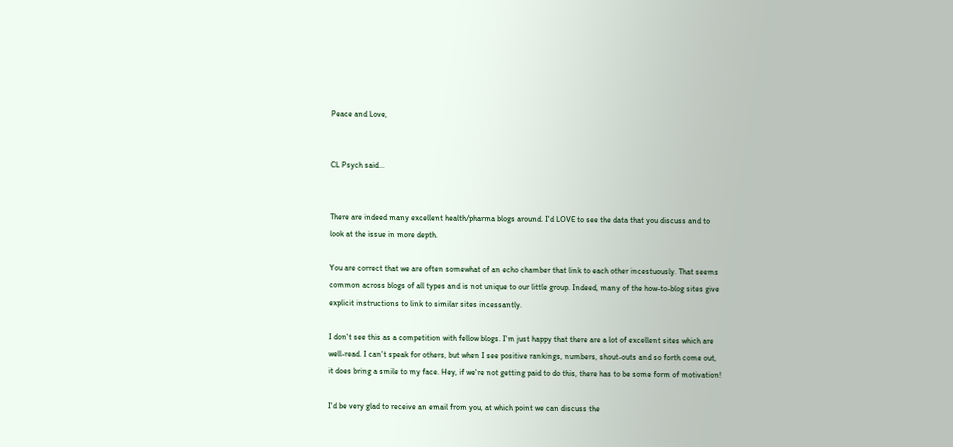Peace and Love,


CL Psych said...


There are indeed many excellent health/pharma blogs around. I'd LOVE to see the data that you discuss and to look at the issue in more depth.

You are correct that we are often somewhat of an echo chamber that link to each other incestuously. That seems common across blogs of all types and is not unique to our little group. Indeed, many of the how-to-blog sites give explicit instructions to link to similar sites incessantly.

I don't see this as a competition with fellow blogs. I'm just happy that there are a lot of excellent sites which are well-read. I can't speak for others, but when I see positive rankings, numbers, shout-outs and so forth come out, it does bring a smile to my face. Hey, if we're not getting paid to do this, there has to be some form of motivation!

I'd be very glad to receive an email from you, at which point we can discuss the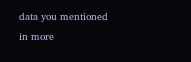data you mentioned in more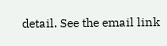detail. See the email link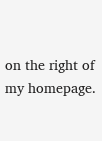on the right of my homepage.